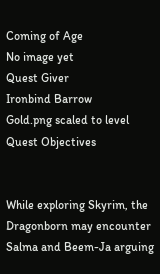Coming of Age
No image yet
Quest Giver
Ironbind Barrow
Gold.png scaled to level
Quest Objectives


While exploring Skyrim, the Dragonborn may encounter Salma and Beem-Ja arguing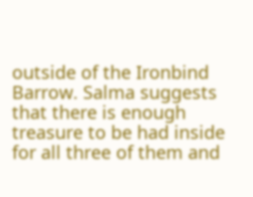outside of the Ironbind Barrow. Salma suggests that there is enough treasure to be had inside for all three of them and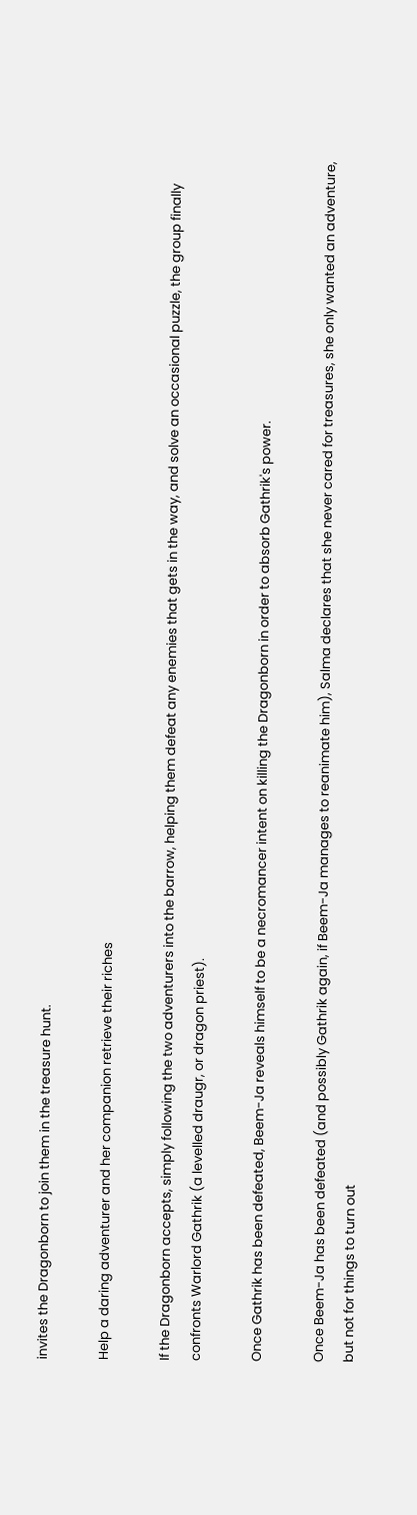invites the Dragonborn to join them in the treasure hunt.

Help a daring adventurer and her companion retrieve their riches

If the Dragonborn accepts, simply following the two adventurers into the barrow, helping them defeat any enemies that gets in the way, and solve an occasional puzzle, the group finally confronts Warlord Gathrik (a levelled draugr, or dragon priest).

Once Gathrik has been defeated, Beem-Ja reveals himself to be a necromancer intent on killing the Dragonborn in order to absorb Gathrik's power.

Once Beem-Ja has been defeated (and possibly Gathrik again, if Beem-Ja manages to reanimate him), Salma declares that she never cared for treasures, she only wanted an adventure, but not for things to turn out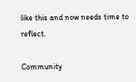like this and now needs time to reflect.

Community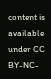content is available under CC BY-NC-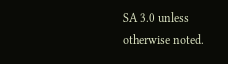SA 3.0 unless otherwise noted.